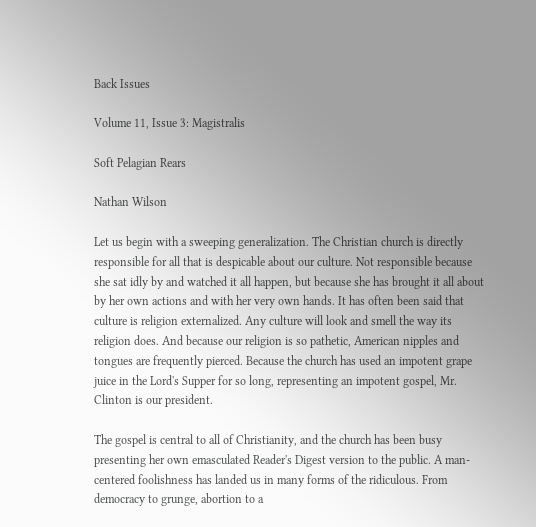Back Issues

Volume 11, Issue 3: Magistralis

Soft Pelagian Rears

Nathan Wilson

Let us begin with a sweeping generalization. The Christian church is directly responsible for all that is despicable about our culture. Not responsible because she sat idly by and watched it all happen, but because she has brought it all about by her own actions and with her very own hands. It has often been said that culture is religion externalized. Any culture will look and smell the way its religion does. And because our religion is so pathetic, American nipples and tongues are frequently pierced. Because the church has used an impotent grape juice in the Lord's Supper for so long, representing an impotent gospel, Mr. Clinton is our president.

The gospel is central to all of Christianity, and the church has been busy presenting her own emasculated Reader's Digest version to the public. A man-centered foolishness has landed us in many forms of the ridiculous. From democracy to grunge, abortion to a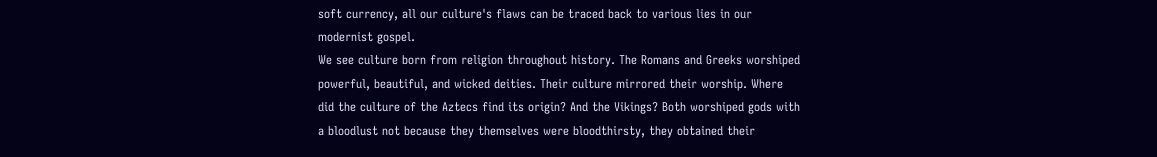soft currency, all our culture's flaws can be traced back to various lies in our modernist gospel.
We see culture born from religion throughout history. The Romans and Greeks worshiped powerful, beautiful, and wicked deities. Their culture mirrored their worship. Where did the culture of the Aztecs find its origin? And the Vikings? Both worshiped gods with a bloodlust not because they themselves were bloodthirsty, they obtained their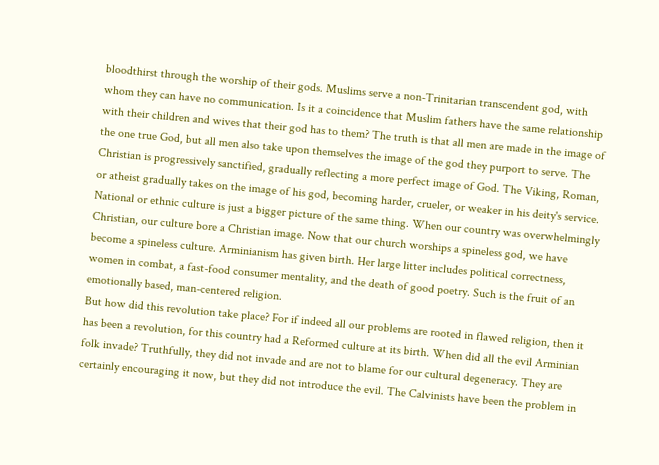bloodthirst through the worship of their gods. Muslims serve a non-Trinitarian transcendent god, with whom they can have no communication. Is it a coincidence that Muslim fathers have the same relationship with their children and wives that their god has to them? The truth is that all men are made in the image of the one true God, but all men also take upon themselves the image of the god they purport to serve. The Christian is progressively sanctified, gradually reflecting a more perfect image of God. The Viking, Roman, or atheist gradually takes on the image of his god, becoming harder, crueler, or weaker in his deity's service. National or ethnic culture is just a bigger picture of the same thing. When our country was overwhelmingly Christian, our culture bore a Christian image. Now that our church worships a spineless god, we have become a spineless culture. Arminianism has given birth. Her large litter includes political correctness, women in combat, a fast-food consumer mentality, and the death of good poetry. Such is the fruit of an emotionally based, man-centered religion.
But how did this revolution take place? For if indeed all our problems are rooted in flawed religion, then it has been a revolution, for this country had a Reformed culture at its birth. When did all the evil Arminian folk invade? Truthfully, they did not invade and are not to blame for our cultural degeneracy. They are certainly encouraging it now, but they did not introduce the evil. The Calvinists have been the problem in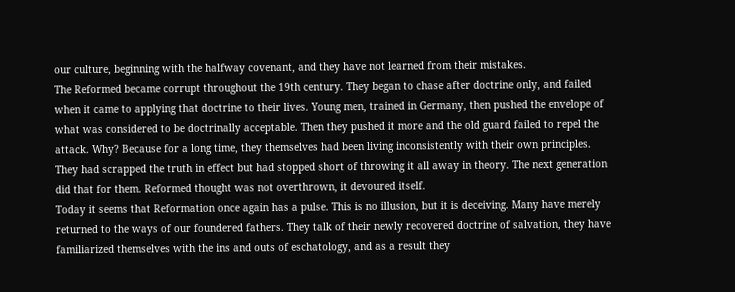our culture, beginning with the halfway covenant, and they have not learned from their mistakes.
The Reformed became corrupt throughout the 19th century. They began to chase after doctrine only, and failed when it came to applying that doctrine to their lives. Young men, trained in Germany, then pushed the envelope of what was considered to be doctrinally acceptable. Then they pushed it more and the old guard failed to repel the attack. Why? Because for a long time, they themselves had been living inconsistently with their own principles. They had scrapped the truth in effect but had stopped short of throwing it all away in theory. The next generation did that for them. Reformed thought was not overthrown, it devoured itself.
Today it seems that Reformation once again has a pulse. This is no illusion, but it is deceiving. Many have merely returned to the ways of our foundered fathers. They talk of their newly recovered doctrine of salvation, they have familiarized themselves with the ins and outs of eschatology, and as a result they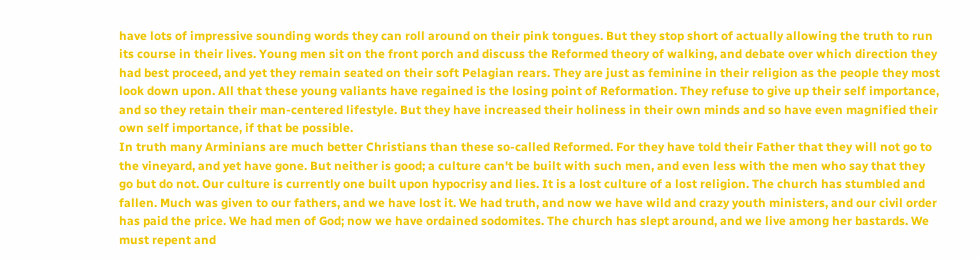have lots of impressive sounding words they can roll around on their pink tongues. But they stop short of actually allowing the truth to run its course in their lives. Young men sit on the front porch and discuss the Reformed theory of walking, and debate over which direction they had best proceed, and yet they remain seated on their soft Pelagian rears. They are just as feminine in their religion as the people they most look down upon. All that these young valiants have regained is the losing point of Reformation. They refuse to give up their self importance, and so they retain their man-centered lifestyle. But they have increased their holiness in their own minds and so have even magnified their own self importance, if that be possible.
In truth many Arminians are much better Christians than these so-called Reformed. For they have told their Father that they will not go to the vineyard, and yet have gone. But neither is good; a culture can't be built with such men, and even less with the men who say that they go but do not. Our culture is currently one built upon hypocrisy and lies. It is a lost culture of a lost religion. The church has stumbled and fallen. Much was given to our fathers, and we have lost it. We had truth, and now we have wild and crazy youth ministers, and our civil order has paid the price. We had men of God; now we have ordained sodomites. The church has slept around, and we live among her bastards. We must repent and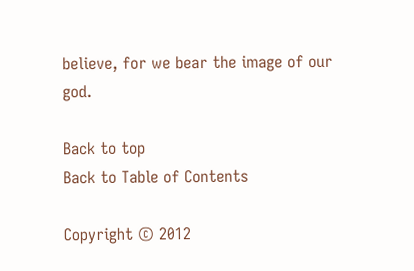believe, for we bear the image of our god.

Back to top
Back to Table of Contents

Copyright © 2012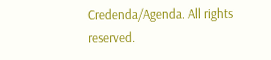Credenda/Agenda. All rights reserved.